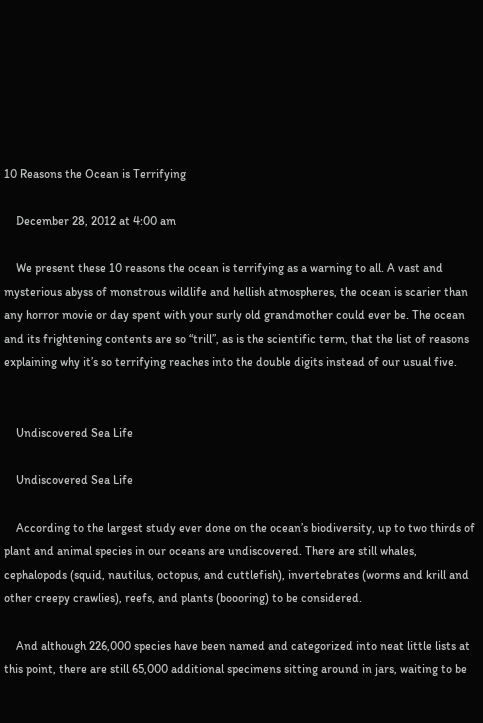10 Reasons the Ocean is Terrifying

    December 28, 2012 at 4:00 am

    We present these 10 reasons the ocean is terrifying as a warning to all. A vast and mysterious abyss of monstrous wildlife and hellish atmospheres, the ocean is scarier than any horror movie or day spent with your surly old grandmother could ever be. The ocean and its frightening contents are so “trill”, as is the scientific term, that the list of reasons explaining why it’s so terrifying reaches into the double digits instead of our usual five.


    Undiscovered Sea Life

    Undiscovered Sea Life

    According to the largest study ever done on the ocean’s biodiversity, up to two thirds of plant and animal species in our oceans are undiscovered. There are still whales, cephalopods (squid, nautilus, octopus, and cuttlefish), invertebrates (worms and krill and other creepy crawlies), reefs, and plants (boooring) to be considered.

    And although 226,000 species have been named and categorized into neat little lists at this point, there are still 65,000 additional specimens sitting around in jars, waiting to be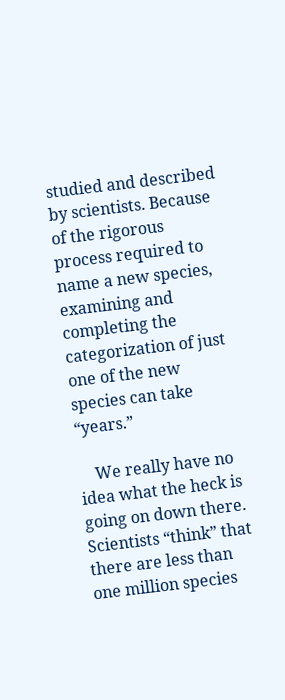studied and described by scientists. Because of the rigorous process required to name a new species, examining and completing the categorization of just one of the new species can take “years.”

    We really have no idea what the heck is going on down there. Scientists “think” that there are less than one million species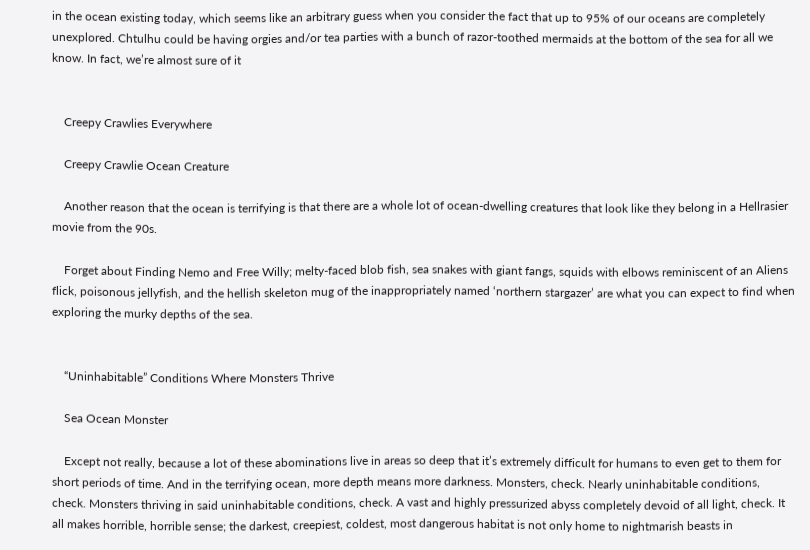in the ocean existing today, which seems like an arbitrary guess when you consider the fact that up to 95% of our oceans are completely unexplored. Chtulhu could be having orgies and/or tea parties with a bunch of razor-toothed mermaids at the bottom of the sea for all we know. In fact, we’re almost sure of it


    Creepy Crawlies Everywhere

    Creepy Crawlie Ocean Creature

    Another reason that the ocean is terrifying is that there are a whole lot of ocean-dwelling creatures that look like they belong in a Hellrasier movie from the 90s.

    Forget about Finding Nemo and Free Willy; melty-faced blob fish, sea snakes with giant fangs, squids with elbows reminiscent of an Aliens flick, poisonous jellyfish, and the hellish skeleton mug of the inappropriately named ‘northern stargazer’ are what you can expect to find when exploring the murky depths of the sea.


    “Uninhabitable” Conditions Where Monsters Thrive

    Sea Ocean Monster

    Except not really, because a lot of these abominations live in areas so deep that it’s extremely difficult for humans to even get to them for short periods of time. And in the terrifying ocean, more depth means more darkness. Monsters, check. Nearly uninhabitable conditions, check. Monsters thriving in said uninhabitable conditions, check. A vast and highly pressurized abyss completely devoid of all light, check. It all makes horrible, horrible sense; the darkest, creepiest, coldest, most dangerous habitat is not only home to nightmarish beasts in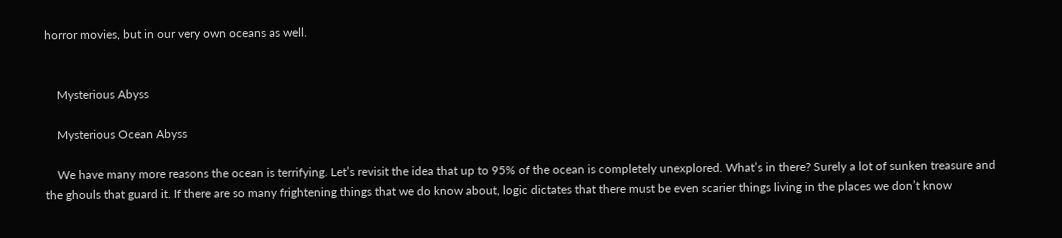horror movies, but in our very own oceans as well.


    Mysterious Abyss

    Mysterious Ocean Abyss

    We have many more reasons the ocean is terrifying. Let’s revisit the idea that up to 95% of the ocean is completely unexplored. What’s in there? Surely a lot of sunken treasure and the ghouls that guard it. If there are so many frightening things that we do know about, logic dictates that there must be even scarier things living in the places we don’t know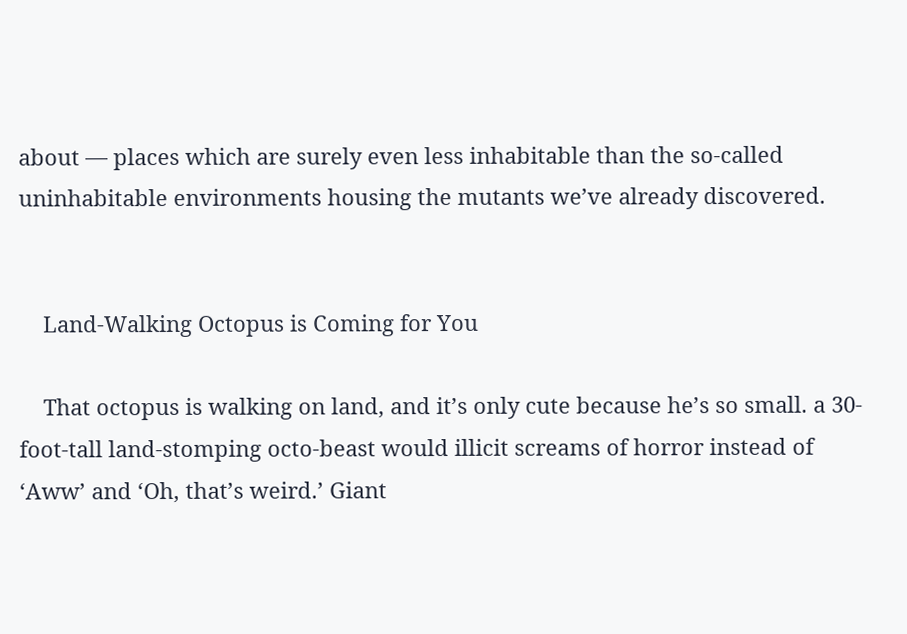about — places which are surely even less inhabitable than the so-called uninhabitable environments housing the mutants we’ve already discovered.


    Land-Walking Octopus is Coming for You

    That octopus is walking on land, and it’s only cute because he’s so small. a 30-foot-tall land-stomping octo-beast would illicit screams of horror instead of ‘Aww’ and ‘Oh, that’s weird.’ Giant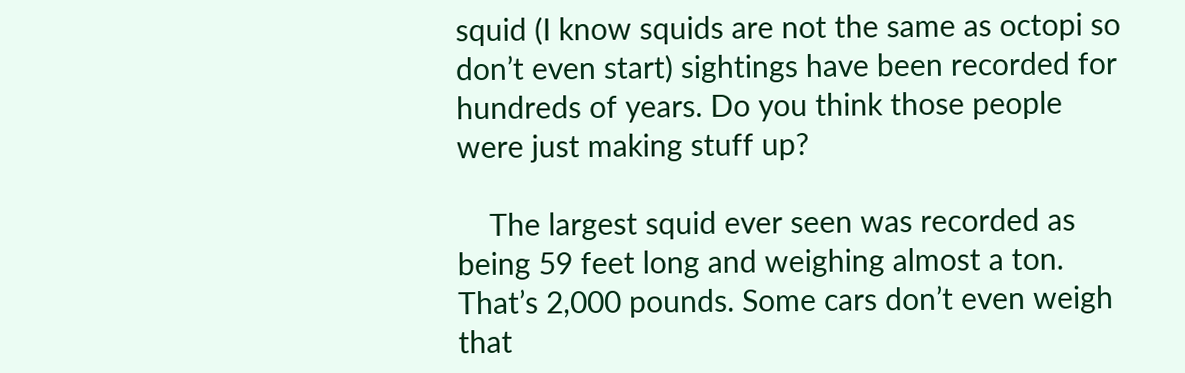squid (I know squids are not the same as octopi so don’t even start) sightings have been recorded for hundreds of years. Do you think those people were just making stuff up?

    The largest squid ever seen was recorded as being 59 feet long and weighing almost a ton. That’s 2,000 pounds. Some cars don’t even weigh that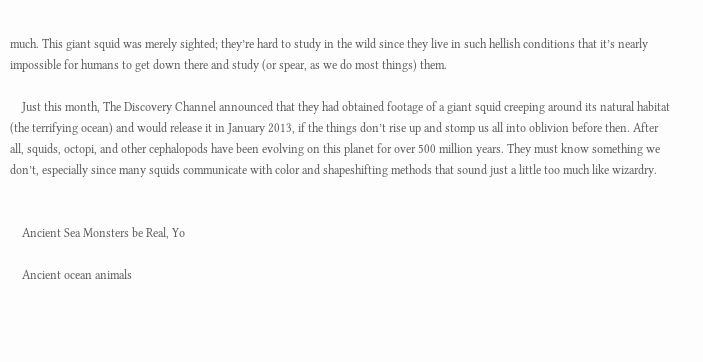much. This giant squid was merely sighted; they’re hard to study in the wild since they live in such hellish conditions that it’s nearly impossible for humans to get down there and study (or spear, as we do most things) them.

    Just this month, The Discovery Channel announced that they had obtained footage of a giant squid creeping around its natural habitat (the terrifying ocean) and would release it in January 2013, if the things don’t rise up and stomp us all into oblivion before then. After all, squids, octopi, and other cephalopods have been evolving on this planet for over 500 million years. They must know something we don’t, especially since many squids communicate with color and shapeshifting methods that sound just a little too much like wizardry.


    Ancient Sea Monsters be Real, Yo

    Ancient ocean animals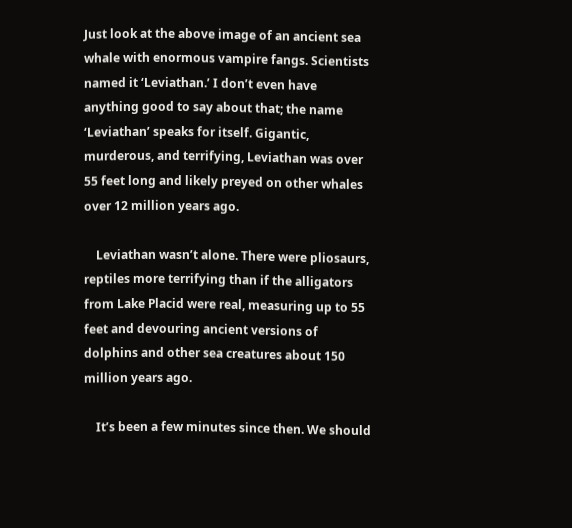Just look at the above image of an ancient sea whale with enormous vampire fangs. Scientists named it ‘Leviathan.’ I don’t even have anything good to say about that; the name ‘Leviathan’ speaks for itself. Gigantic, murderous, and terrifying, Leviathan was over 55 feet long and likely preyed on other whales over 12 million years ago.

    Leviathan wasn’t alone. There were pliosaurs, reptiles more terrifying than if the alligators from Lake Placid were real, measuring up to 55 feet and devouring ancient versions of dolphins and other sea creatures about 150 million years ago.

    It’s been a few minutes since then. We should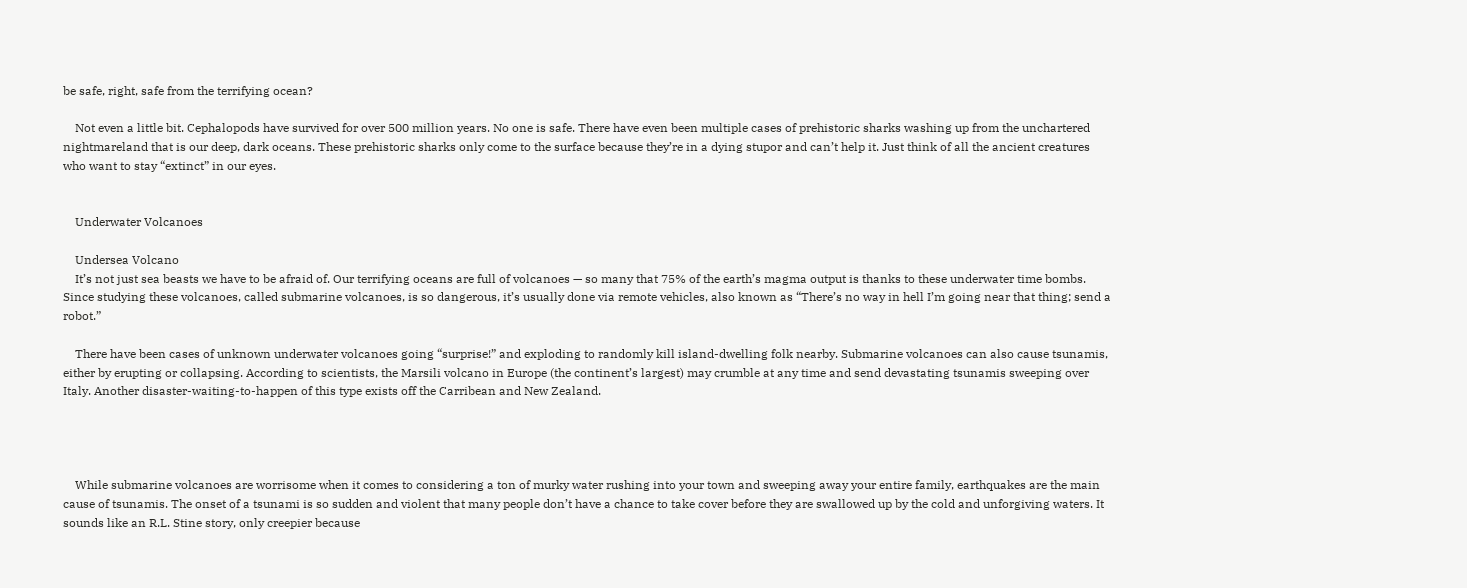be safe, right, safe from the terrifying ocean?

    Not even a little bit. Cephalopods have survived for over 500 million years. No one is safe. There have even been multiple cases of prehistoric sharks washing up from the unchartered nightmareland that is our deep, dark oceans. These prehistoric sharks only come to the surface because they’re in a dying stupor and can’t help it. Just think of all the ancient creatures who want to stay “extinct” in our eyes.


    Underwater Volcanoes

    Undersea Volcano
    It’s not just sea beasts we have to be afraid of. Our terrifying oceans are full of volcanoes — so many that 75% of the earth’s magma output is thanks to these underwater time bombs. Since studying these volcanoes, called submarine volcanoes, is so dangerous, it’s usually done via remote vehicles, also known as “There’s no way in hell I’m going near that thing; send a robot.”

    There have been cases of unknown underwater volcanoes going “surprise!” and exploding to randomly kill island-dwelling folk nearby. Submarine volcanoes can also cause tsunamis, either by erupting or collapsing. According to scientists, the Marsili volcano in Europe (the continent’s largest) may crumble at any time and send devastating tsunamis sweeping over Italy. Another disaster-waiting-to-happen of this type exists off the Carribean and New Zealand.




    While submarine volcanoes are worrisome when it comes to considering a ton of murky water rushing into your town and sweeping away your entire family, earthquakes are the main cause of tsunamis. The onset of a tsunami is so sudden and violent that many people don’t have a chance to take cover before they are swallowed up by the cold and unforgiving waters. It sounds like an R.L. Stine story, only creepier because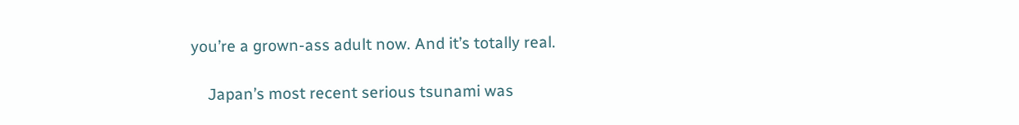you’re a grown-ass adult now. And it’s totally real.

    Japan’s most recent serious tsunami was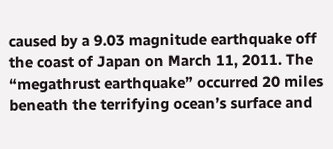caused by a 9.03 magnitude earthquake off the coast of Japan on March 11, 2011. The “megathrust earthquake” occurred 20 miles beneath the terrifying ocean’s surface and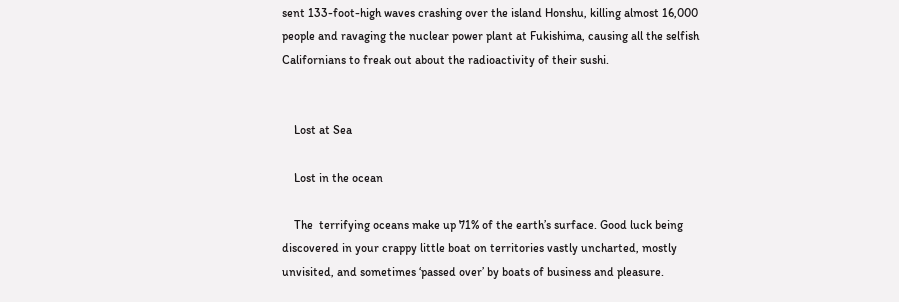sent 133-foot-high waves crashing over the island Honshu, killing almost 16,000 people and ravaging the nuclear power plant at Fukishima, causing all the selfish Californians to freak out about the radioactivity of their sushi.


    Lost at Sea

    Lost in the ocean

    The  terrifying oceans make up 71% of the earth’s surface. Good luck being discovered in your crappy little boat on territories vastly uncharted, mostly unvisited, and sometimes ‘passed over’ by boats of business and pleasure.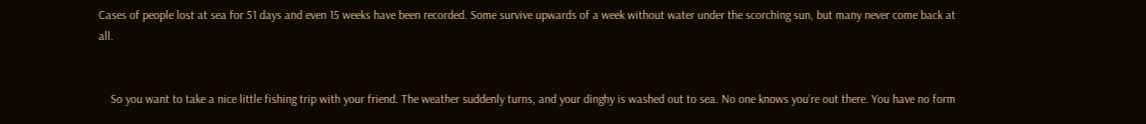Cases of people lost at sea for 51 days and even 15 weeks have been recorded. Some survive upwards of a week without water under the scorching sun, but many never come back at all.


    So you want to take a nice little fishing trip with your friend. The weather suddenly turns, and your dinghy is washed out to sea. No one knows you’re out there. You have no form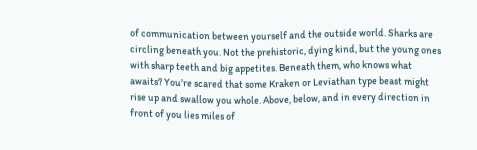of communication between yourself and the outside world. Sharks are circling beneath you. Not the prehistoric, dying kind, but the young ones with sharp teeth and big appetites. Beneath them, who knows what awaits? You’re scared that some Kraken or Leviathan type beast might rise up and swallow you whole. Above, below, and in every direction in front of you lies miles of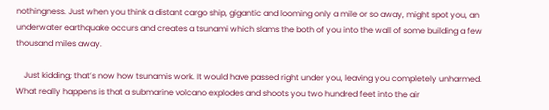nothingness. Just when you think a distant cargo ship, gigantic and looming only a mile or so away, might spot you, an underwater earthquake occurs and creates a tsunami which slams the both of you into the wall of some building a few thousand miles away.

    Just kidding; that’s now how tsunamis work. It would have passed right under you, leaving you completely unharmed. What really happens is that a submarine volcano explodes and shoots you two hundred feet into the air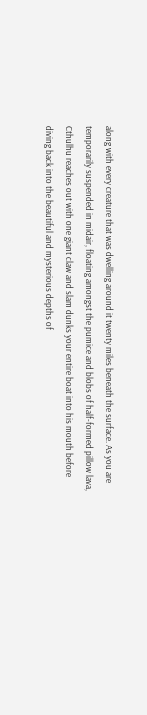along with every creature that was dwelling around it twenty miles beneath the surface. As you are temporarily suspended in midair, floating amongst the pumice and blobs of half-formed pillow lava, Cthulhu reaches out with one giant claw and slam dunks your entire boat into his mouth before diving back into the beautiful and mysterious depths of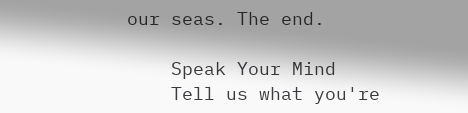our seas. The end.

    Speak Your Mind
    Tell us what you're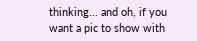thinking... and oh, if you want a pic to show with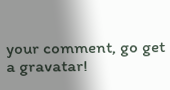your comment, go get a gravatar!